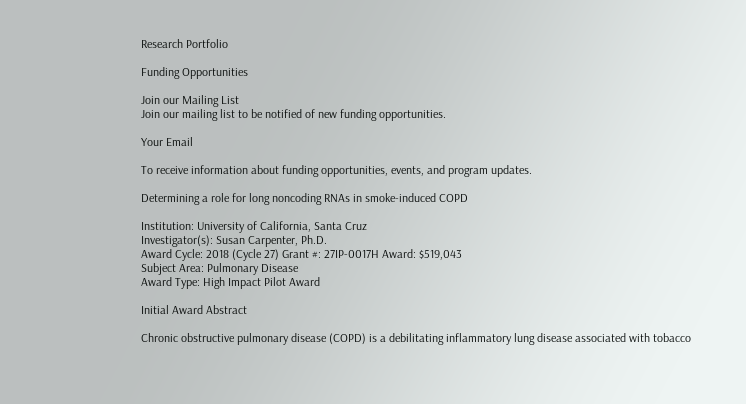Research Portfolio

Funding Opportunities

Join our Mailing List
Join our mailing list to be notified of new funding opportunities.

Your Email

To receive information about funding opportunities, events, and program updates.

Determining a role for long noncoding RNAs in smoke-induced COPD

Institution: University of California, Santa Cruz
Investigator(s): Susan Carpenter, Ph.D.
Award Cycle: 2018 (Cycle 27) Grant #: 27IP-0017H Award: $519,043
Subject Area: Pulmonary Disease
Award Type: High Impact Pilot Award

Initial Award Abstract

Chronic obstructive pulmonary disease (COPD) is a debilitating inflammatory lung disease associated with tobacco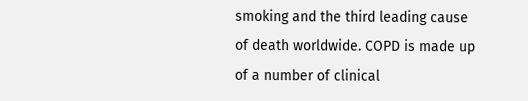smoking and the third leading cause of death worldwide. COPD is made up of a number of clinical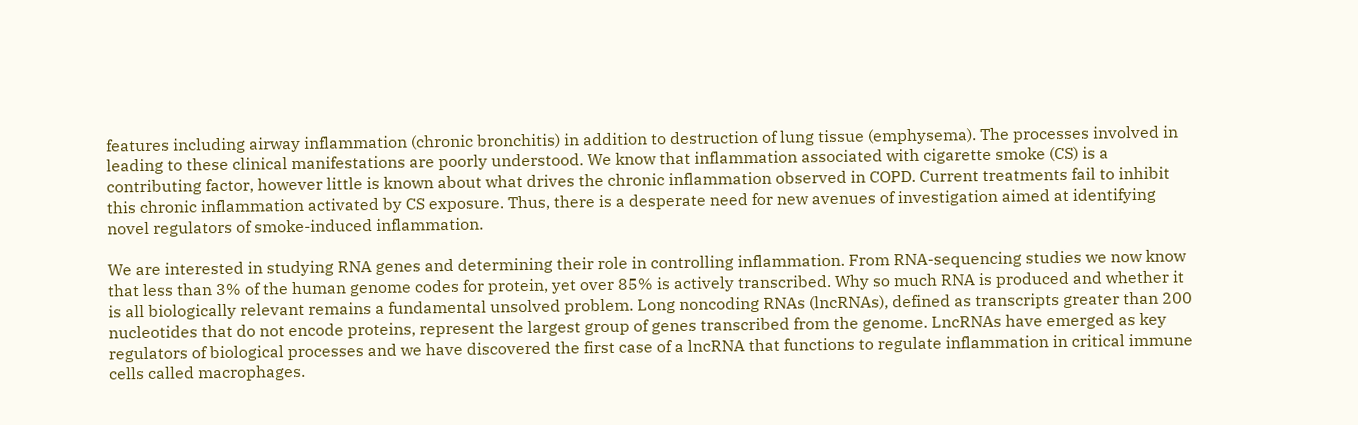features including airway inflammation (chronic bronchitis) in addition to destruction of lung tissue (emphysema). The processes involved in leading to these clinical manifestations are poorly understood. We know that inflammation associated with cigarette smoke (CS) is a contributing factor, however little is known about what drives the chronic inflammation observed in COPD. Current treatments fail to inhibit this chronic inflammation activated by CS exposure. Thus, there is a desperate need for new avenues of investigation aimed at identifying novel regulators of smoke-induced inflammation.

We are interested in studying RNA genes and determining their role in controlling inflammation. From RNA-sequencing studies we now know that less than 3% of the human genome codes for protein, yet over 85% is actively transcribed. Why so much RNA is produced and whether it is all biologically relevant remains a fundamental unsolved problem. Long noncoding RNAs (lncRNAs), defined as transcripts greater than 200 nucleotides that do not encode proteins, represent the largest group of genes transcribed from the genome. LncRNAs have emerged as key regulators of biological processes and we have discovered the first case of a lncRNA that functions to regulate inflammation in critical immune cells called macrophages.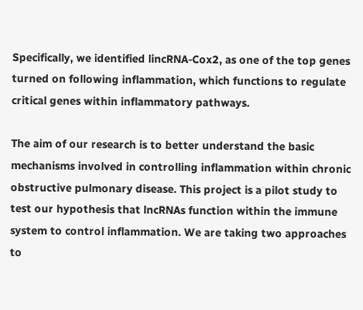Specifically, we identified lincRNA-Cox2, as one of the top genes turned on following inflammation, which functions to regulate critical genes within inflammatory pathways.

The aim of our research is to better understand the basic mechanisms involved in controlling inflammation within chronic obstructive pulmonary disease. This project is a pilot study to test our hypothesis that lncRNAs function within the immune system to control inflammation. We are taking two approaches to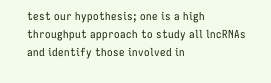test our hypothesis; one is a high throughput approach to study all lncRNAs and identify those involved in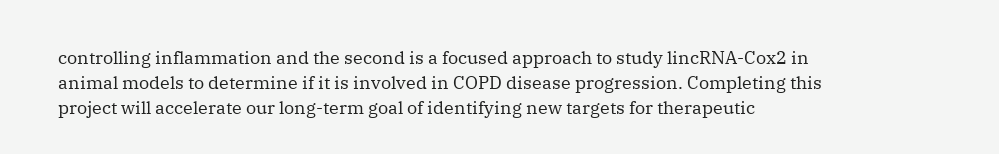controlling inflammation and the second is a focused approach to study lincRNA-Cox2 in animal models to determine if it is involved in COPD disease progression. Completing this project will accelerate our long-term goal of identifying new targets for therapeutic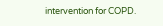intervention for COPD.